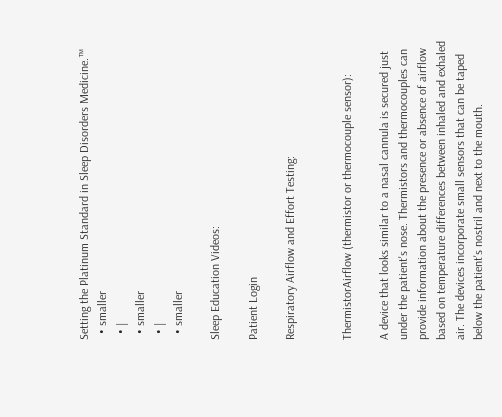Setting the Platinum Standard in Sleep Disorders Medicine.™
  • smaller
  • |
  • smaller
  • |
  • smaller

Sleep Education Videos:

Patient Login

Respiratory Airflow and Effort Testing:


ThermistorAirflow (thermistor or thermocouple sensor):

A device that looks similar to a nasal cannula is secured just under the patient's nose. Thermistors and thermocouples can provide information about the presence or absence of airflow based on temperature differences between inhaled and exhaled air. The devices incorporate small sensors that can be taped below the patient's nostril and next to the mouth.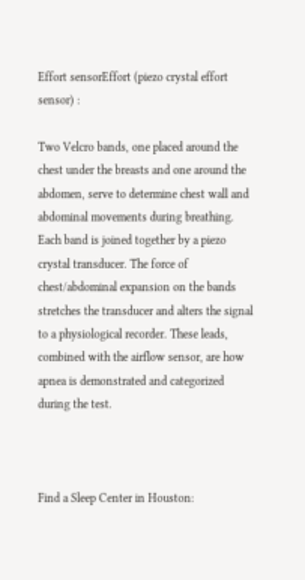Effort sensorEffort (piezo crystal effort sensor) :

Two Velcro bands, one placed around the chest under the breasts and one around the abdomen, serve to determine chest wall and abdominal movements during breathing. Each band is joined together by a piezo crystal transducer. The force of chest/abdominal expansion on the bands stretches the transducer and alters the signal to a physiological recorder. These leads, combined with the airflow sensor, are how apnea is demonstrated and categorized during the test.



Find a Sleep Center in Houston: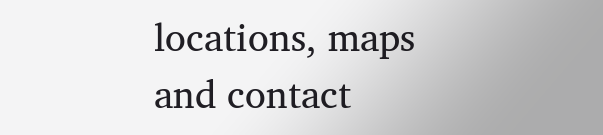locations, maps and contact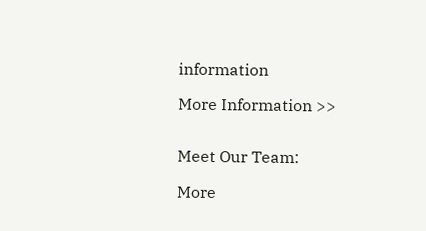information

More Information >>


Meet Our Team:

More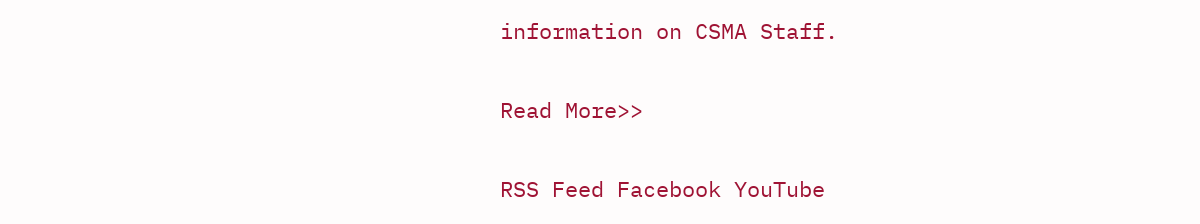information on CSMA Staff.

Read More>>

RSS Feed Facebook YouTube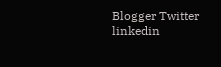Blogger Twitter linkedin